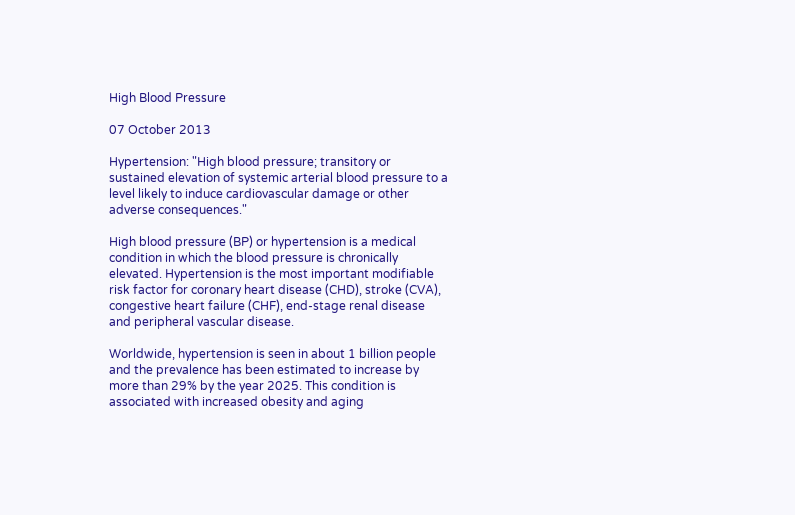High Blood Pressure

07 October 2013

Hypertension: "High blood pressure; transitory or sustained elevation of systemic arterial blood pressure to a level likely to induce cardiovascular damage or other adverse consequences."

High blood pressure (BP) or hypertension is a medical condition in which the blood pressure is chronically elevated. Hypertension is the most important modifiable risk factor for coronary heart disease (CHD), stroke (CVA), congestive heart failure (CHF), end-stage renal disease and peripheral vascular disease.

Worldwide, hypertension is seen in about 1 billion people and the prevalence has been estimated to increase by more than 29% by the year 2025. This condition is associated with increased obesity and aging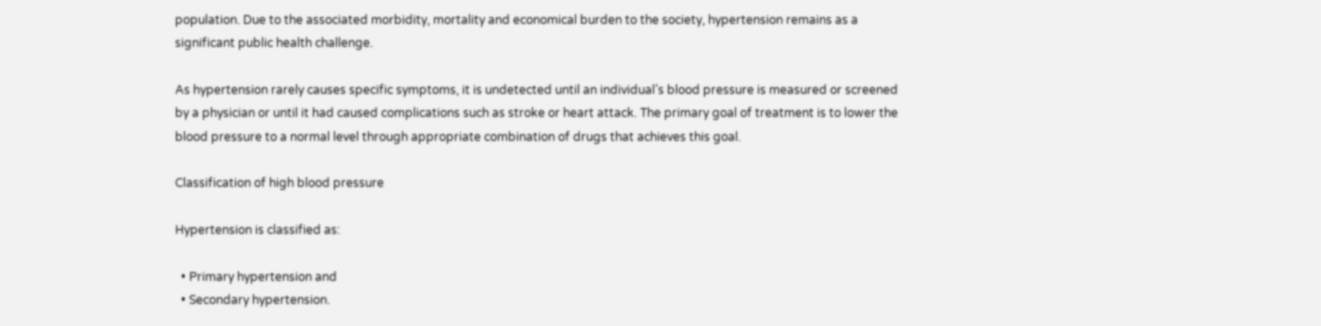population. Due to the associated morbidity, mortality and economical burden to the society, hypertension remains as a significant public health challenge.

As hypertension rarely causes specific symptoms, it is undetected until an individual’s blood pressure is measured or screened by a physician or until it had caused complications such as stroke or heart attack. The primary goal of treatment is to lower the blood pressure to a normal level through appropriate combination of drugs that achieves this goal.

Classification of high blood pressure

Hypertension is classified as:

  • Primary hypertension and
  • Secondary hypertension.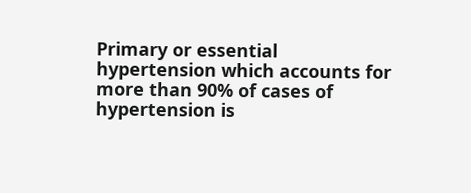Primary or essential hypertension which accounts for more than 90% of cases of hypertension is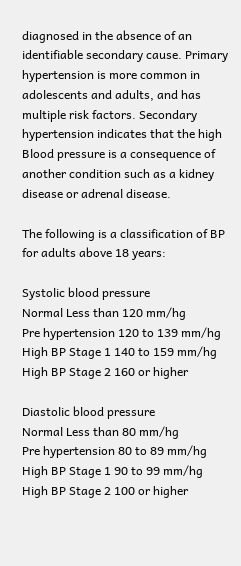diagnosed in the absence of an identifiable secondary cause. Primary hypertension is more common in adolescents and adults, and has multiple risk factors. Secondary hypertension indicates that the high Blood pressure is a consequence of another condition such as a kidney disease or adrenal disease.

The following is a classification of BP for adults above 18 years:

Systolic blood pressure
Normal Less than 120 mm/hg
Pre hypertension 120 to 139 mm/hg
High BP Stage 1 140 to 159 mm/hg
High BP Stage 2 160 or higher

Diastolic blood pressure
Normal Less than 80 mm/hg
Pre hypertension 80 to 89 mm/hg
High BP Stage 1 90 to 99 mm/hg
High BP Stage 2 100 or higher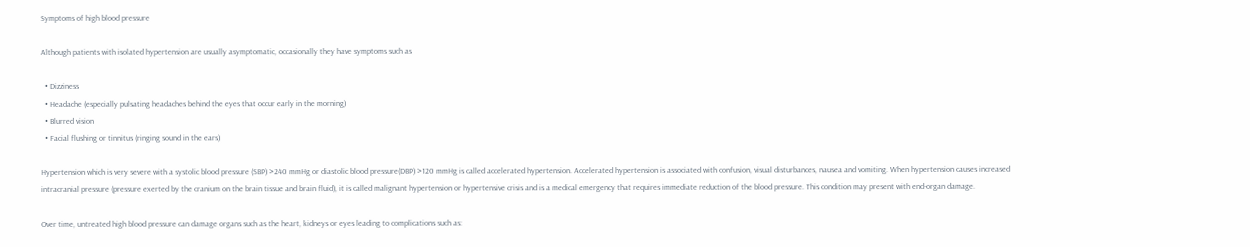Symptoms of high blood pressure

Although patients with isolated hypertension are usually asymptomatic, occasionally they have symptoms such as

  • Dizziness
  • Headache (especially pulsating headaches behind the eyes that occur early in the morning)
  • Blurred vision
  • Facial flushing or tinnitus (ringing sound in the ears)

Hypertension which is very severe with a systolic blood pressure (SBP) >240 mmHg or diastolic blood pressure(DBP) >120 mmHg is called accelerated hypertension. Accelerated hypertension is associated with confusion, visual disturbances, nausea and vomiting. When hypertension causes increased intracranial pressure (pressure exerted by the cranium on the brain tissue and brain fluid), it is called malignant hypertension or hypertensive crisis and is a medical emergency that requires immediate reduction of the blood pressure. This condition may present with end-organ damage.

Over time, untreated high blood pressure can damage organs such as the heart, kidneys or eyes leading to complications such as: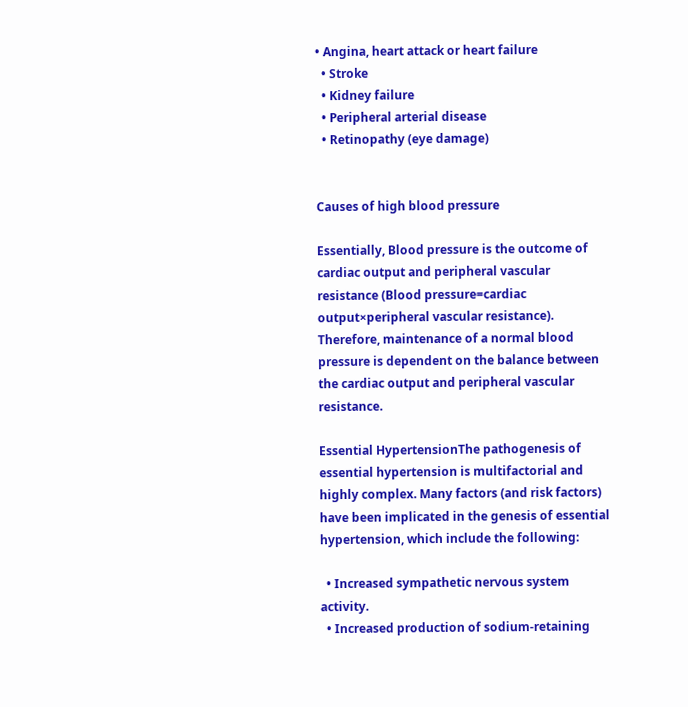• Angina, heart attack or heart failure
  • Stroke
  • Kidney failure
  • Peripheral arterial disease
  • Retinopathy (eye damage)


Causes of high blood pressure

Essentially, Blood pressure is the outcome of cardiac output and peripheral vascular resistance (Blood pressure=cardiac output×peripheral vascular resistance). Therefore, maintenance of a normal blood pressure is dependent on the balance between the cardiac output and peripheral vascular resistance.

Essential HypertensionThe pathogenesis of essential hypertension is multifactorial and highly complex. Many factors (and risk factors) have been implicated in the genesis of essential hypertension, which include the following:

  • Increased sympathetic nervous system activity.
  • Increased production of sodium-retaining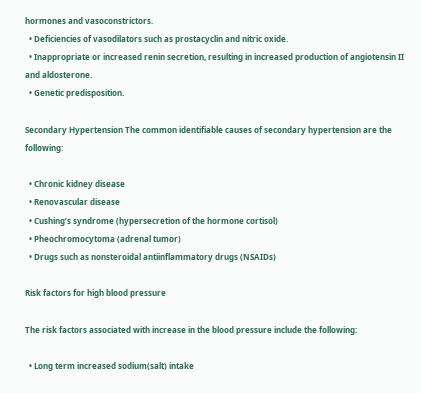hormones and vasoconstrictors.
  • Deficiencies of vasodilators such as prostacyclin and nitric oxide.
  • Inappropriate or increased renin secretion, resulting in increased production of angiotensin II and aldosterone.
  • Genetic predisposition.

Secondary Hypertension The common identifiable causes of secondary hypertension are the following:

  • Chronic kidney disease
  • Renovascular disease
  • Cushing’s syndrome (hypersecretion of the hormone cortisol)
  • Pheochromocytoma (adrenal tumor)
  • Drugs such as nonsteroidal antiinflammatory drugs (NSAIDs)

Risk factors for high blood pressure

The risk factors associated with increase in the blood pressure include the following:

  • Long term increased sodium(salt) intake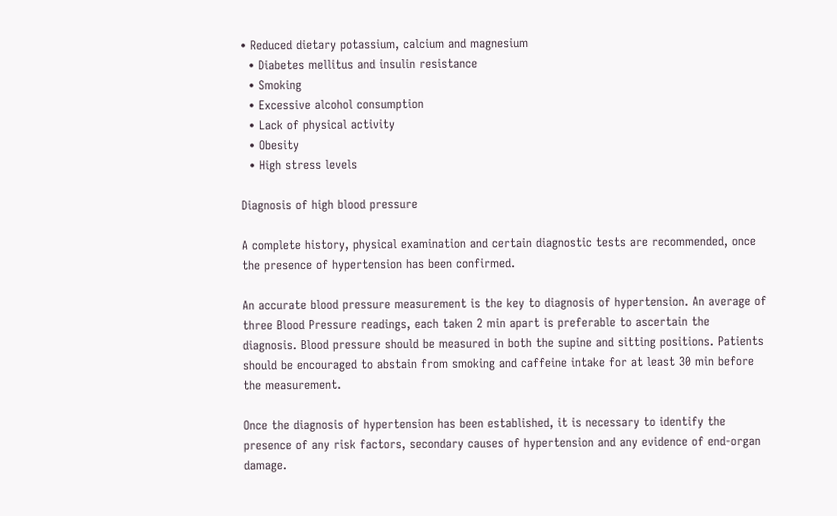• Reduced dietary potassium, calcium and magnesium
  • Diabetes mellitus and insulin resistance
  • Smoking
  • Excessive alcohol consumption
  • Lack of physical activity
  • Obesity
  • High stress levels

Diagnosis of high blood pressure

A complete history, physical examination and certain diagnostic tests are recommended, once the presence of hypertension has been confirmed.

An accurate blood pressure measurement is the key to diagnosis of hypertension. An average of three Blood Pressure readings, each taken 2 min apart is preferable to ascertain the diagnosis. Blood pressure should be measured in both the supine and sitting positions. Patients should be encouraged to abstain from smoking and caffeine intake for at least 30 min before the measurement.

Once the diagnosis of hypertension has been established, it is necessary to identify the presence of any risk factors, secondary causes of hypertension and any evidence of end-organ damage.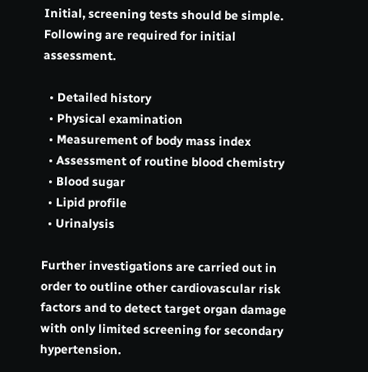Initial, screening tests should be simple. Following are required for initial assessment.

  • Detailed history
  • Physical examination
  • Measurement of body mass index
  • Assessment of routine blood chemistry
  • Blood sugar
  • Lipid profile
  • Urinalysis

Further investigations are carried out in order to outline other cardiovascular risk factors and to detect target organ damage with only limited screening for secondary hypertension.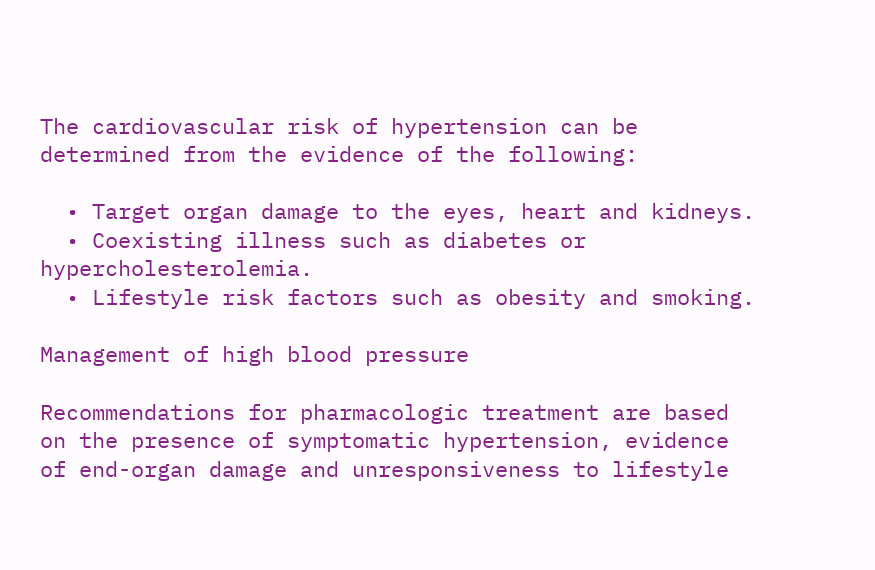The cardiovascular risk of hypertension can be determined from the evidence of the following:

  • Target organ damage to the eyes, heart and kidneys.
  • Coexisting illness such as diabetes or hypercholesterolemia.
  • Lifestyle risk factors such as obesity and smoking.

Management of high blood pressure

Recommendations for pharmacologic treatment are based on the presence of symptomatic hypertension, evidence of end-organ damage and unresponsiveness to lifestyle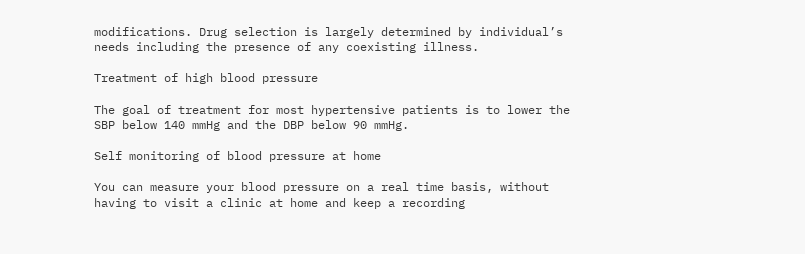modifications. Drug selection is largely determined by individual’s needs including the presence of any coexisting illness.

Treatment of high blood pressure

The goal of treatment for most hypertensive patients is to lower the SBP below 140 mmHg and the DBP below 90 mmHg.

Self monitoring of blood pressure at home

You can measure your blood pressure on a real time basis, without having to visit a clinic at home and keep a recording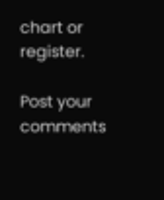chart or register.

Post your comments